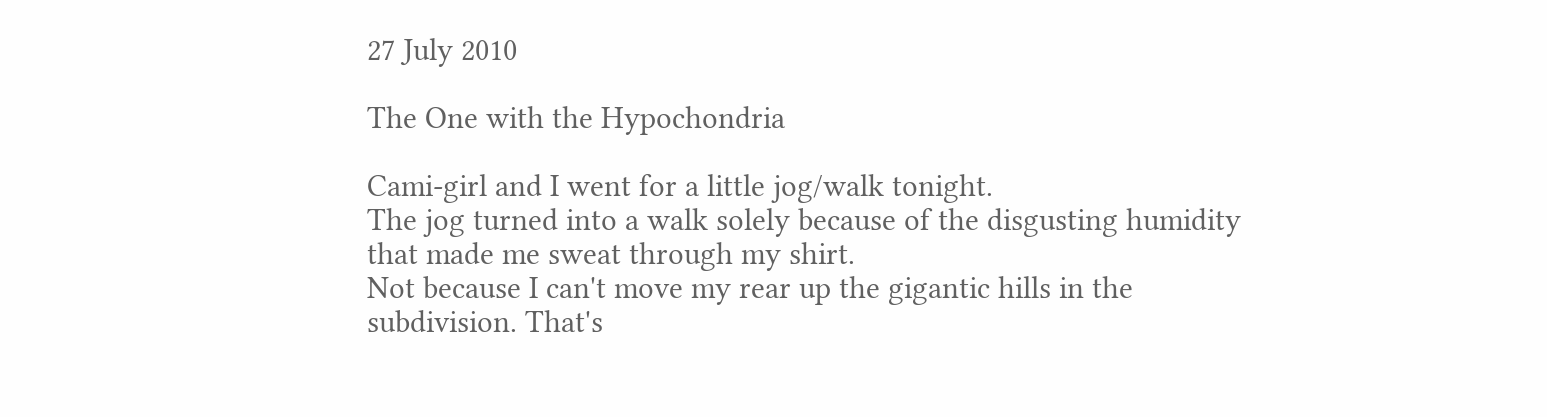27 July 2010

The One with the Hypochondria

Cami-girl and I went for a little jog/walk tonight.
The jog turned into a walk solely because of the disgusting humidity that made me sweat through my shirt.
Not because I can't move my rear up the gigantic hills in the subdivision. That's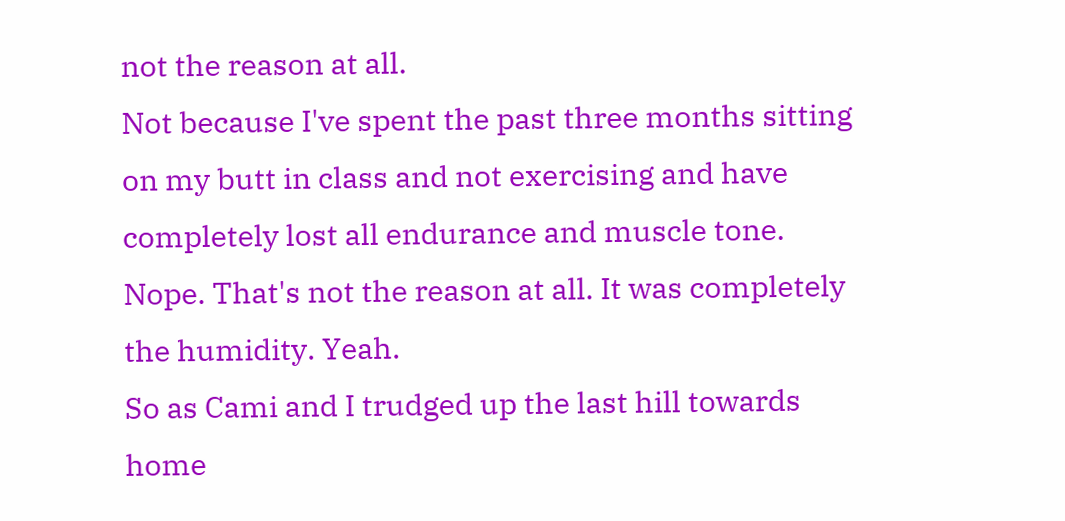not the reason at all.
Not because I've spent the past three months sitting on my butt in class and not exercising and have completely lost all endurance and muscle tone.
Nope. That's not the reason at all. It was completely the humidity. Yeah.
So as Cami and I trudged up the last hill towards home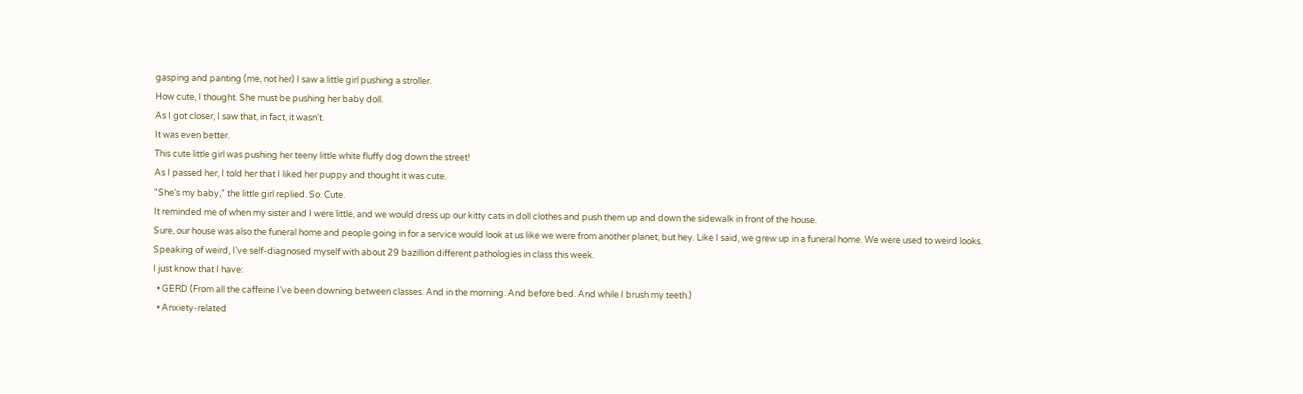gasping and panting (me, not her) I saw a little girl pushing a stroller.
How cute, I thought. She must be pushing her baby doll.
As I got closer, I saw that, in fact, it wasn't.
It was even better.
This cute little girl was pushing her teeny little white fluffy dog down the street!
As I passed her, I told her that I liked her puppy and thought it was cute.
"She's my baby," the little girl replied. So. Cute.
It reminded me of when my sister and I were little, and we would dress up our kitty cats in doll clothes and push them up and down the sidewalk in front of the house.
Sure, our house was also the funeral home and people going in for a service would look at us like we were from another planet, but hey. Like I said, we grew up in a funeral home. We were used to weird looks.
Speaking of weird, I've self-diagnosed myself with about 29 bazillion different pathologies in class this week.
I just know that I have:
  • GERD (From all the caffeine I've been downing between classes. And in the morning. And before bed. And while I brush my teeth.)
  • Anxiety-related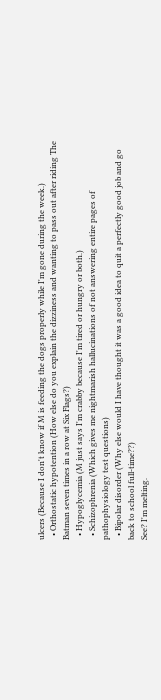ulcers (Because I don't know if M is feeding the dogs properly while I'm gone during the week.)
  • Orthostatic hypotention (How else do you explain the dizziness and wanting to pass out after riding The Batman seven times in a row at Six Flags?)
  • Hypoglycemia (M just says I'm crabby because I'm tired or hungry or both.)
  • Schizophrenia (Which gives me nightmarish hallucinations of not answering entire pages of pathophysiology test questions)
  • Bipolar disorder (Why else would I have thought it was a good idea to quit a perfectly good job and go back to school full-time??)
See? I'm melting.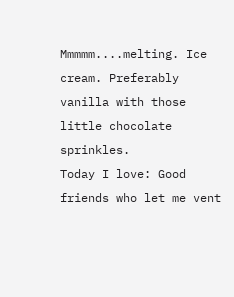Mmmmm....melting. Ice cream. Preferably vanilla with those little chocolate sprinkles.
Today I love: Good friends who let me vent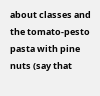about classes and the tomato-pesto pasta with pine nuts (say that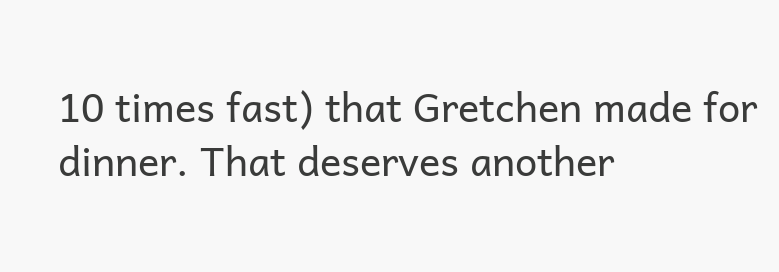10 times fast) that Gretchen made for dinner. That deserves another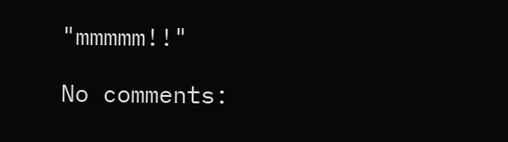"mmmmm!!"

No comments: